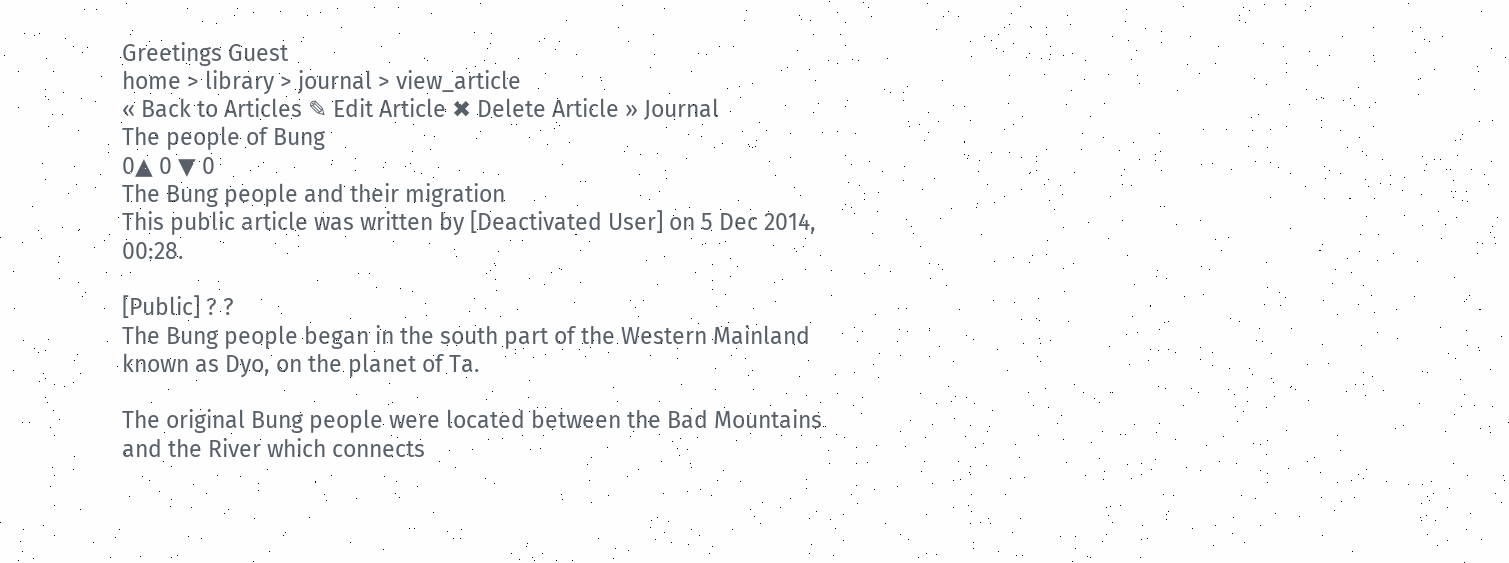Greetings Guest
home > library > journal > view_article
« Back to Articles ✎ Edit Article ✖ Delete Article » Journal
The people of Bung
0▲ 0 ▼ 0
The Bung people and their migration
This public article was written by [Deactivated User] on 5 Dec 2014, 00:28.

[Public] ? ?
The Bung people began in the south part of the Western Mainland known as Dyo, on the planet of Ta.

The original Bung people were located between the Bad Mountains and the River which connects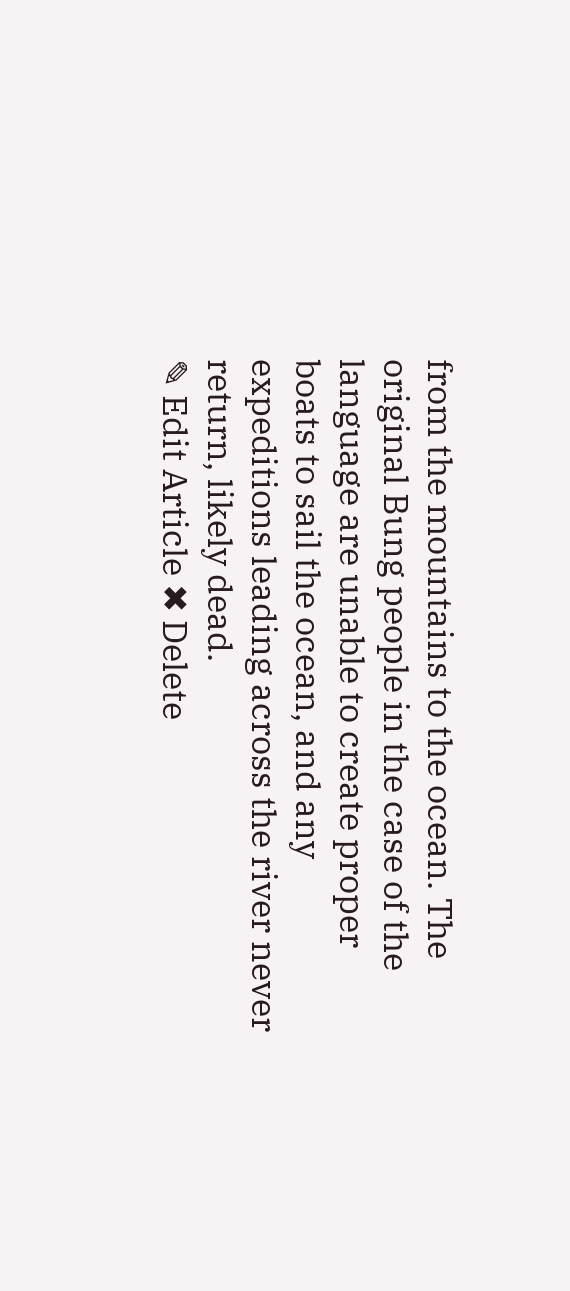from the mountains to the ocean. The original Bung people in the case of the language are unable to create proper boats to sail the ocean, and any expeditions leading across the river never return, likely dead.
✎ Edit Article ✖ Delete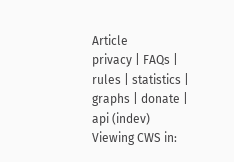Article
privacy | FAQs | rules | statistics | graphs | donate | api (indev)
Viewing CWS in: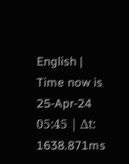English | Time now is 25-Apr-24 05:45 | Δt: 1638.871ms